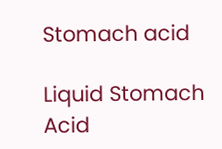Stomach acid

Liquid Stomach Acid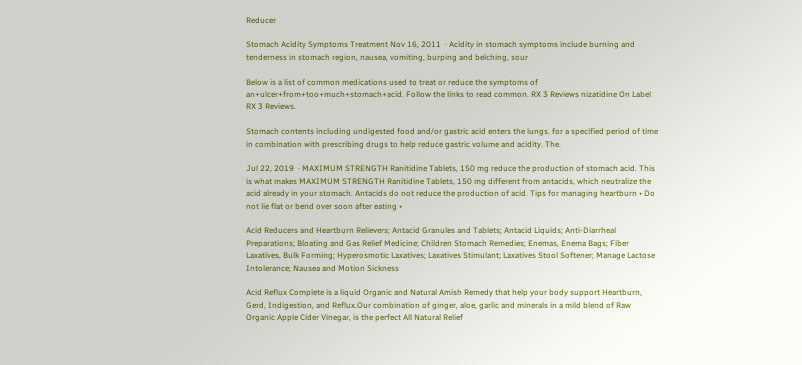Reducer

Stomach Acidity Symptoms Treatment Nov 16, 2011  · Acidity in stomach symptoms include burning and tenderness in stomach region, nausea, vomiting, burping and belching, sour

Below is a list of common medications used to treat or reduce the symptoms of an+ulcer+from+too+much+stomach+acid. Follow the links to read common. RX 3 Reviews nizatidine On Label RX 3 Reviews.

Stomach contents including undigested food and/or gastric acid enters the lungs. for a specified period of time in combination with prescribing drugs to help reduce gastric volume and acidity. The.

Jul 22, 2019  · MAXIMUM STRENGTH Ranitidine Tablets, 150 mg reduce the production of stomach acid. This is what makes MAXIMUM STRENGTH Ranitidine Tablets, 150 mg different from antacids, which neutralize the acid already in your stomach. Antacids do not reduce the production of acid. Tips for managing heartburn • Do not lie flat or bend over soon after eating •

Acid Reducers and Heartburn Relievers; Antacid Granules and Tablets; Antacid Liquids; Anti-Diarrheal Preparations; Bloating and Gas Relief Medicine; Children Stomach Remedies; Enemas, Enema Bags; Fiber Laxatives, Bulk Forming; Hyperosmotic Laxatives; Laxatives Stimulant; Laxatives Stool Softener; Manage Lactose Intolerance; Nausea and Motion Sickness

Acid Reflux Complete is a liquid Organic and Natural Amish Remedy that help your body support Heartburn, Gerd, Indigestion, and Reflux.Our combination of ginger, aloe, garlic and minerals in a mild blend of Raw Organic Apple Cider Vinegar, is the perfect All Natural Relief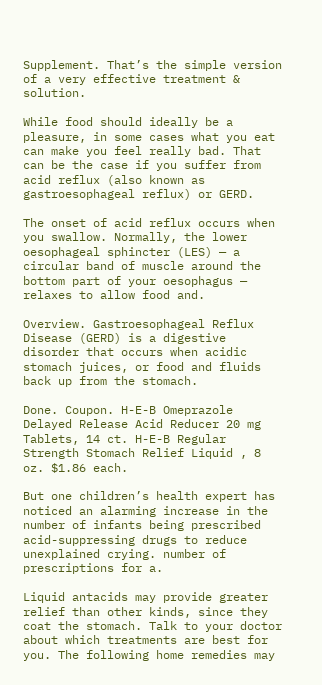Supplement. That’s the simple version of a very effective treatment & solution.

While food should ideally be a pleasure, in some cases what you eat can make you feel really bad. That can be the case if you suffer from acid reflux (also known as gastroesophageal reflux) or GERD.

The onset of acid reflux occurs when you swallow. Normally, the lower oesophageal sphincter (LES) — a circular band of muscle around the bottom part of your oesophagus — relaxes to allow food and.

Overview. Gastroesophageal Reflux Disease (GERD) is a digestive disorder that occurs when acidic stomach juices, or food and fluids back up from the stomach.

Done. Coupon. H-E-B Omeprazole Delayed Release Acid Reducer 20 mg Tablets, 14 ct. H-E-B Regular Strength Stomach Relief Liquid , 8 oz. $1.86 each.

But one children’s health expert has noticed an alarming increase in the number of infants being prescribed acid-suppressing drugs to reduce unexplained crying. number of prescriptions for a.

Liquid antacids may provide greater relief than other kinds, since they coat the stomach. Talk to your doctor about which treatments are best for you. The following home remedies may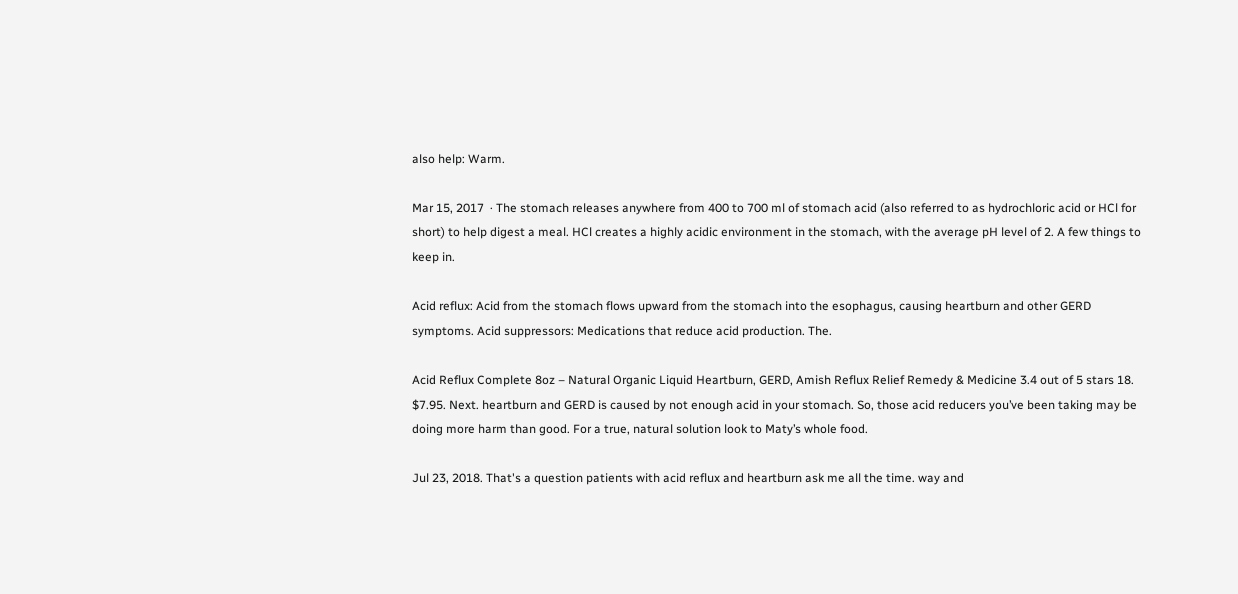also help: Warm.

Mar 15, 2017  · The stomach releases anywhere from 400 to 700 ml of stomach acid (also referred to as hydrochloric acid or HCl for short) to help digest a meal. HCl creates a highly acidic environment in the stomach, with the average pH level of 2. A few things to keep in.

Acid reflux: Acid from the stomach flows upward from the stomach into the esophagus, causing heartburn and other GERD symptoms. Acid suppressors: Medications that reduce acid production. The.

Acid Reflux Complete 8oz – Natural Organic Liquid Heartburn, GERD, Amish Reflux Relief Remedy & Medicine 3.4 out of 5 stars 18. $7.95. Next. heartburn and GERD is caused by not enough acid in your stomach. So, those acid reducers you’ve been taking may be doing more harm than good. For a true, natural solution look to Maty’s whole food.

Jul 23, 2018. That's a question patients with acid reflux and heartburn ask me all the time. way and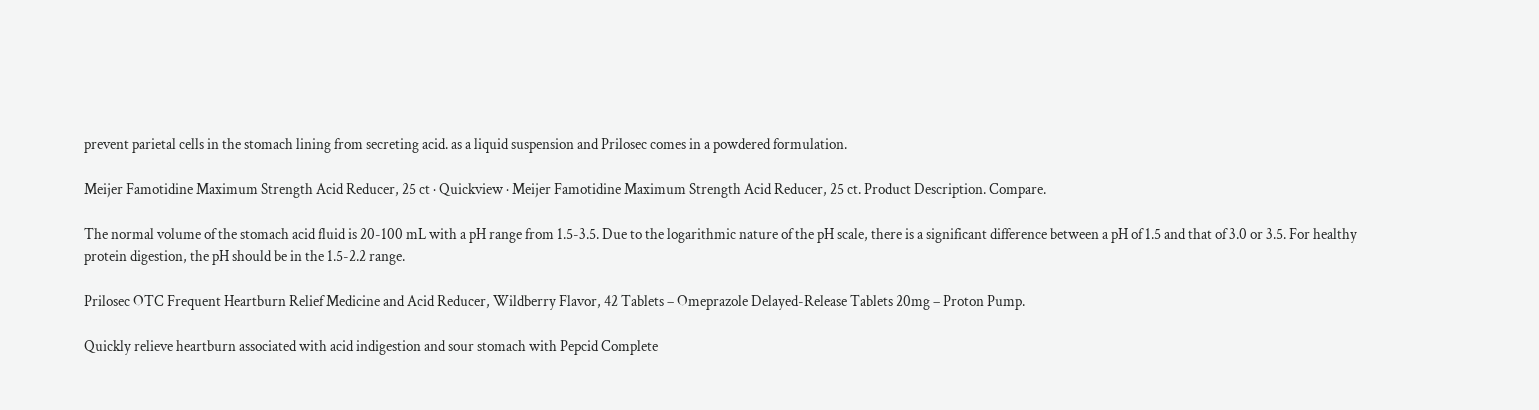prevent parietal cells in the stomach lining from secreting acid. as a liquid suspension and Prilosec comes in a powdered formulation.

Meijer Famotidine Maximum Strength Acid Reducer, 25 ct · Quickview · Meijer Famotidine Maximum Strength Acid Reducer, 25 ct. Product Description. Compare.

The normal volume of the stomach acid fluid is 20-100 mL with a pH range from 1.5-3.5. Due to the logarithmic nature of the pH scale, there is a significant difference between a pH of 1.5 and that of 3.0 or 3.5. For healthy protein digestion, the pH should be in the 1.5-2.2 range.

Prilosec OTC Frequent Heartburn Relief Medicine and Acid Reducer, Wildberry Flavor, 42 Tablets – Omeprazole Delayed-Release Tablets 20mg – Proton Pump.

Quickly relieve heartburn associated with acid indigestion and sour stomach with Pepcid Complete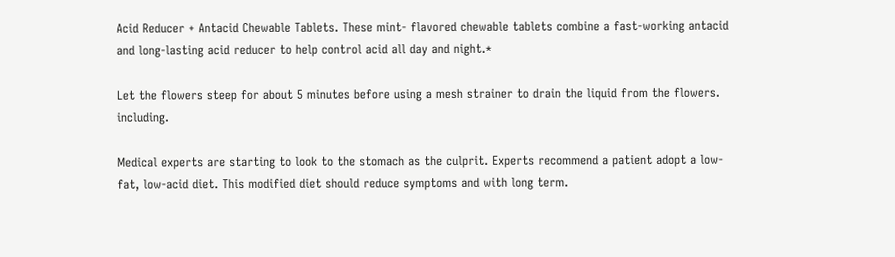Acid Reducer + Antacid Chewable Tablets. These mint- flavored chewable tablets combine a fast-working antacid and long-lasting acid reducer to help control acid all day and night.*

Let the flowers steep for about 5 minutes before using a mesh strainer to drain the liquid from the flowers. including.

Medical experts are starting to look to the stomach as the culprit. Experts recommend a patient adopt a low-fat, low-acid diet. This modified diet should reduce symptoms and with long term.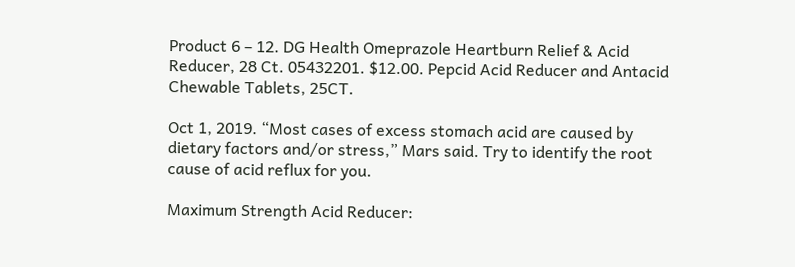Product 6 – 12. DG Health Omeprazole Heartburn Relief & Acid Reducer, 28 Ct. 05432201. $12.00. Pepcid Acid Reducer and Antacid Chewable Tablets, 25CT.

Oct 1, 2019. “Most cases of excess stomach acid are caused by dietary factors and/or stress,” Mars said. Try to identify the root cause of acid reflux for you.

Maximum Strength Acid Reducer: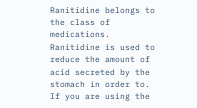Ranitidine belongs to the class of medications. Ranitidine is used to reduce the amount of acid secreted by the stomach in order to. If you are using the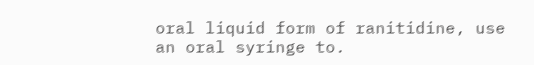oral liquid form of ranitidine, use an oral syringe to.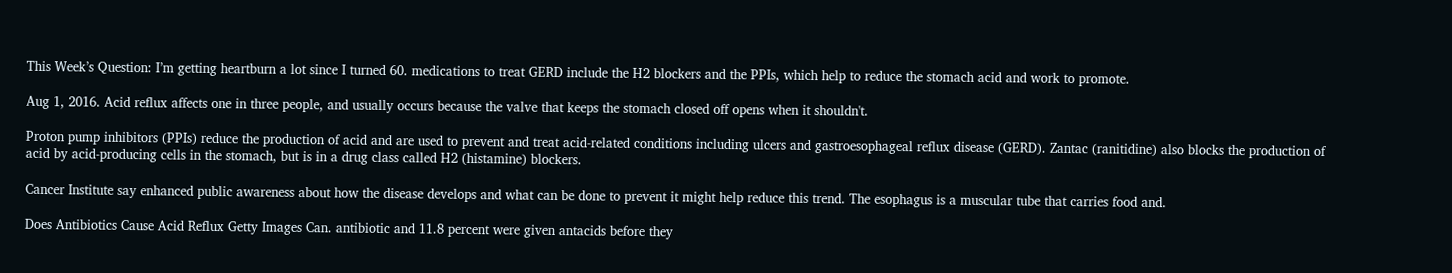This Week’s Question: I’m getting heartburn a lot since I turned 60. medications to treat GERD include the H2 blockers and the PPIs, which help to reduce the stomach acid and work to promote.

Aug 1, 2016. Acid reflux affects one in three people, and usually occurs because the valve that keeps the stomach closed off opens when it shouldn't.

Proton pump inhibitors (PPIs) reduce the production of acid and are used to prevent and treat acid-related conditions including ulcers and gastroesophageal reflux disease (GERD). Zantac (ranitidine) also blocks the production of acid by acid-producing cells in the stomach, but is in a drug class called H2 (histamine) blockers.

Cancer Institute say enhanced public awareness about how the disease develops and what can be done to prevent it might help reduce this trend. The esophagus is a muscular tube that carries food and.

Does Antibiotics Cause Acid Reflux Getty Images Can. antibiotic and 11.8 percent were given antacids before they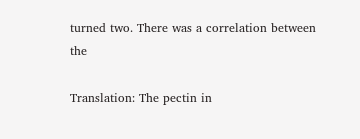turned two. There was a correlation between the

Translation: The pectin in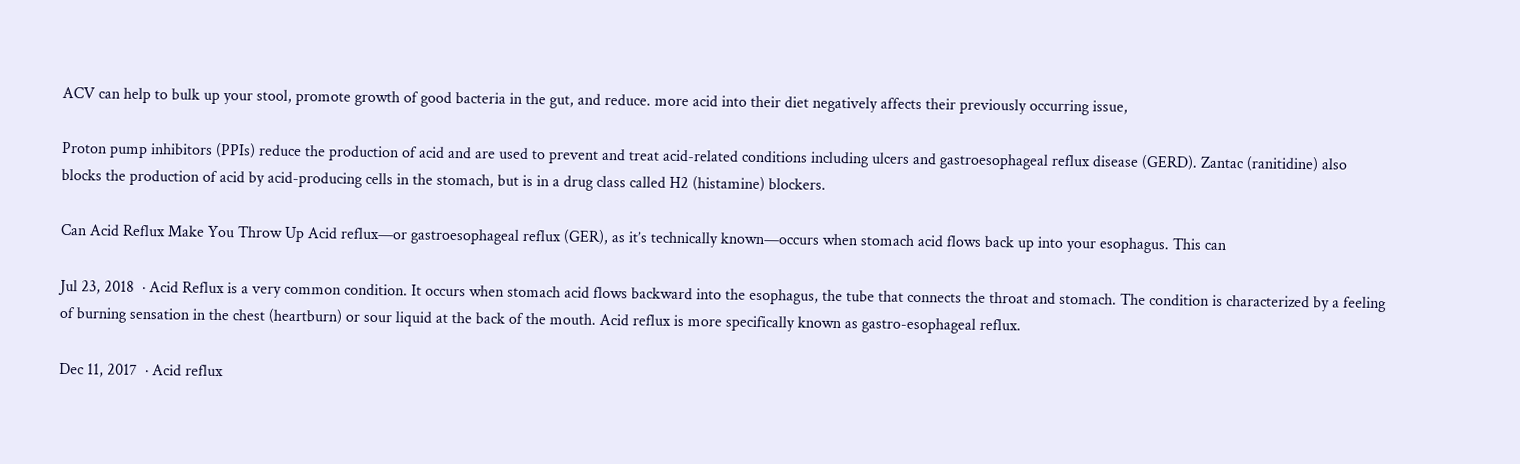ACV can help to bulk up your stool, promote growth of good bacteria in the gut, and reduce. more acid into their diet negatively affects their previously occurring issue,

Proton pump inhibitors (PPIs) reduce the production of acid and are used to prevent and treat acid-related conditions including ulcers and gastroesophageal reflux disease (GERD). Zantac (ranitidine) also blocks the production of acid by acid-producing cells in the stomach, but is in a drug class called H2 (histamine) blockers.

Can Acid Reflux Make You Throw Up Acid reflux—or gastroesophageal reflux (GER), as it’s technically known—occurs when stomach acid flows back up into your esophagus. This can

Jul 23, 2018  · Acid Reflux is a very common condition. It occurs when stomach acid flows backward into the esophagus, the tube that connects the throat and stomach. The condition is characterized by a feeling of burning sensation in the chest (heartburn) or sour liquid at the back of the mouth. Acid reflux is more specifically known as gastro-esophageal reflux.

Dec 11, 2017  · Acid reflux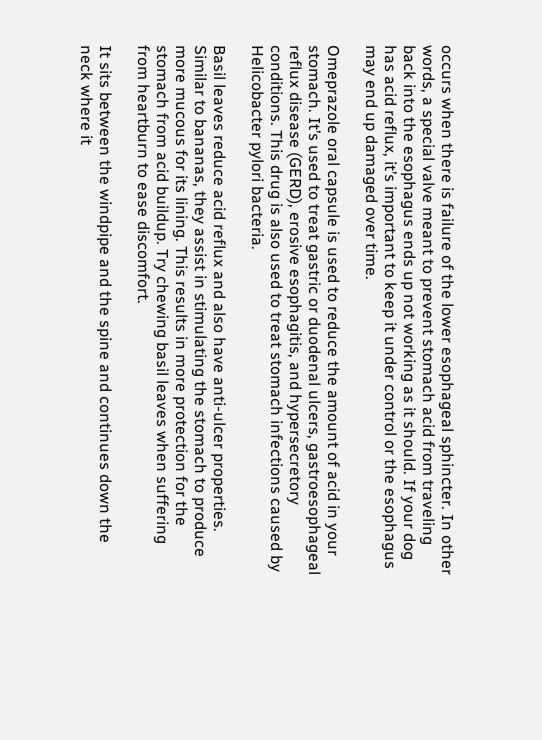occurs when there is failure of the lower esophageal sphincter. In other words, a special valve meant to prevent stomach acid from traveling back into the esophagus ends up not working as it should. If your dog has acid reflux, it’s important to keep it under control or the esophagus may end up damaged over time.

Omeprazole oral capsule is used to reduce the amount of acid in your stomach. It’s used to treat gastric or duodenal ulcers, gastroesophageal reflux disease (GERD), erosive esophagitis, and hypersecretory conditions. This drug is also used to treat stomach infections caused by Helicobacter pylori bacteria.

Basil leaves reduce acid reflux and also have anti-ulcer properties. Similar to bananas, they assist in stimulating the stomach to produce more mucous for its lining. This results in more protection for the stomach from acid buildup. Try chewing basil leaves when suffering from heartburn to ease discomfort.

It sits between the windpipe and the spine and continues down the neck where it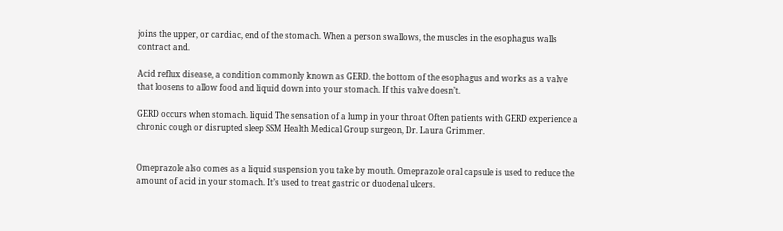joins the upper, or cardiac, end of the stomach. When a person swallows, the muscles in the esophagus walls contract and.

Acid reflux disease, a condition commonly known as GERD. the bottom of the esophagus and works as a valve that loosens to allow food and liquid down into your stomach. If this valve doesn’t.

GERD occurs when stomach. liquid The sensation of a lump in your throat Often patients with GERD experience a chronic cough or disrupted sleep SSM Health Medical Group surgeon, Dr. Laura Grimmer.


Omeprazole also comes as a liquid suspension you take by mouth. Omeprazole oral capsule is used to reduce the amount of acid in your stomach. It’s used to treat gastric or duodenal ulcers.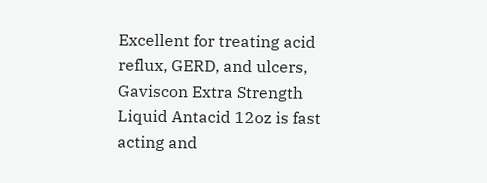Excellent for treating acid reflux, GERD, and ulcers, Gaviscon Extra Strength Liquid Antacid 12oz is fast acting and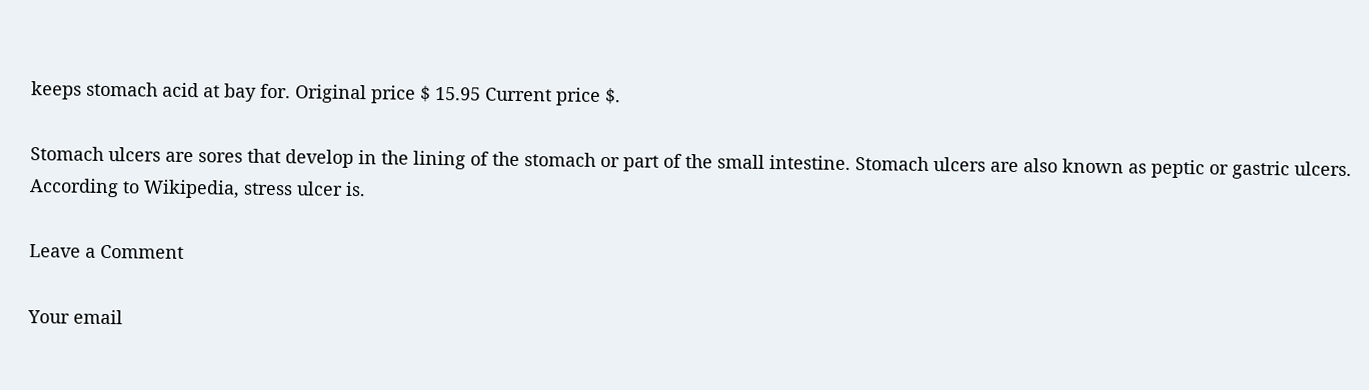keeps stomach acid at bay for. Original price $ 15.95 Current price $.

Stomach ulcers are sores that develop in the lining of the stomach or part of the small intestine. Stomach ulcers are also known as peptic or gastric ulcers. According to Wikipedia, stress ulcer is.

Leave a Comment

Your email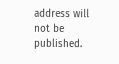address will not be published.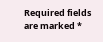Required fields are marked *